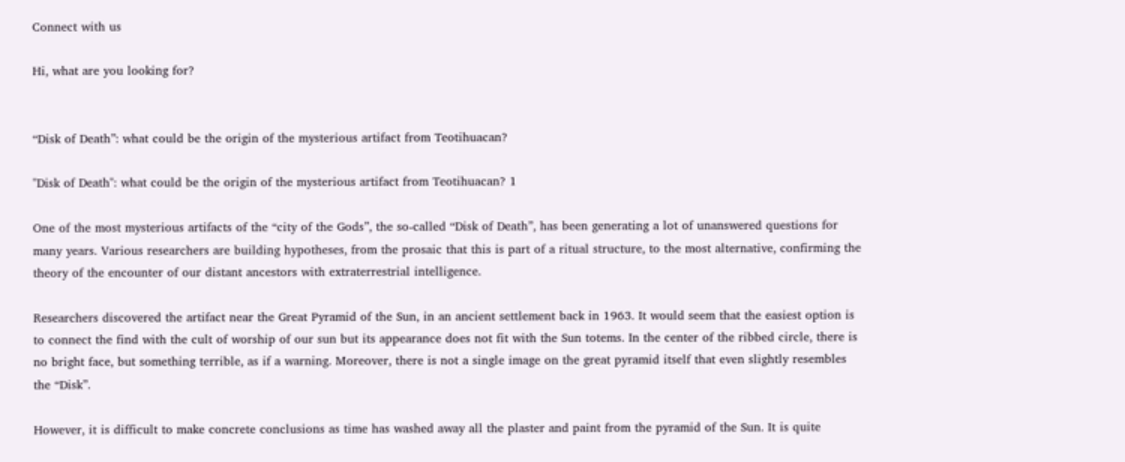Connect with us

Hi, what are you looking for?


“Disk of Death”: what could be the origin of the mysterious artifact from Teotihuacan?

"Disk of Death": what could be the origin of the mysterious artifact from Teotihuacan? 1

One of the most mysterious artifacts of the “city of the Gods”, the so-called “Disk of Death”, has been generating a lot of unanswered questions for many years. Various researchers are building hypotheses, from the prosaic that this is part of a ritual structure, to the most alternative, confirming the theory of the encounter of our distant ancestors with extraterrestrial intelligence.

Researchers discovered the artifact near the Great Pyramid of the Sun, in an ancient settlement back in 1963. It would seem that the easiest option is to connect the find with the cult of worship of our sun but its appearance does not fit with the Sun totems. In the center of the ribbed circle, there is no bright face, but something terrible, as if a warning. Moreover, there is not a single image on the great pyramid itself that even slightly resembles the “Disk”.

However, it is difficult to make concrete conclusions as time has washed away all the plaster and paint from the pyramid of the Sun. It is quite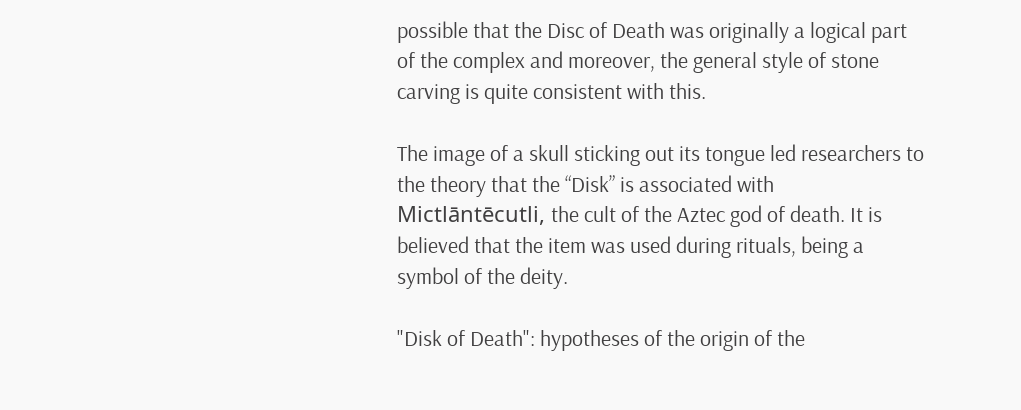possible that the Disc of Death was originally a logical part of the complex and moreover, the general style of stone carving is quite consistent with this.

The image of a skull sticking out its tongue led researchers to the theory that the “Disk” is associated with Mictlāntēcutli, the cult of the Aztec god of death. It is believed that the item was used during rituals, being a symbol of the deity.

"Disk of Death": hypotheses of the origin of the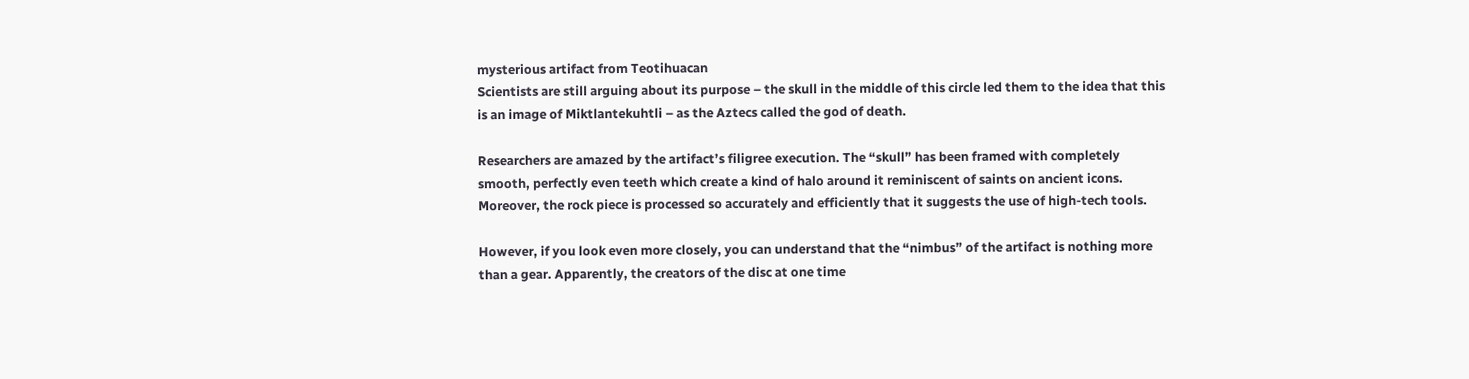mysterious artifact from Teotihuacan
Scientists are still arguing about its purpose – the skull in the middle of this circle led them to the idea that this is an image of Miktlantekuhtli – as the Aztecs called the god of death.

Researchers are amazed by the artifact’s filigree execution. The “skull” has been framed with completely smooth, perfectly even teeth which create a kind of halo around it reminiscent of saints on ancient icons. Moreover, the rock piece is processed so accurately and efficiently that it suggests the use of high-tech tools.

However, if you look even more closely, you can understand that the “nimbus” of the artifact is nothing more than a gear. Apparently, the creators of the disc at one time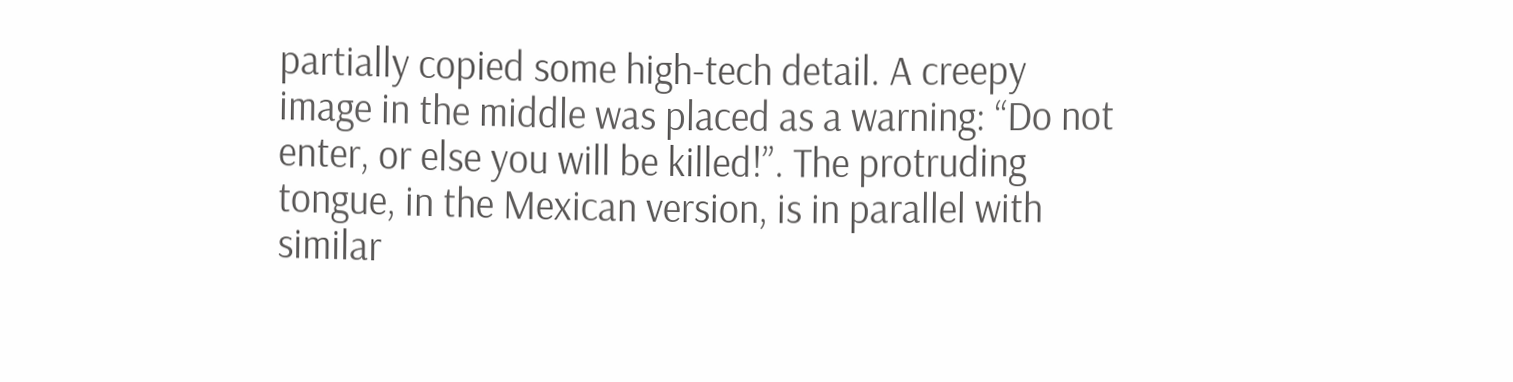partially copied some high-tech detail. A creepy image in the middle was placed as a warning: “Do not enter, or else you will be killed!”. The protruding tongue, in the Mexican version, is in parallel with similar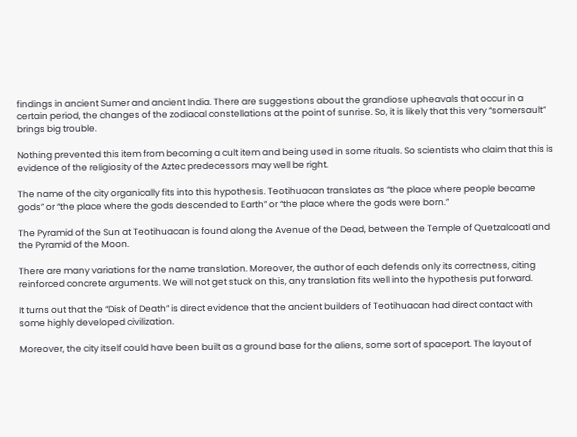findings in ancient Sumer and ancient India. There are suggestions about the grandiose upheavals that occur in a certain period, the changes of the zodiacal constellations at the point of sunrise. So, it is likely that this very “somersault” brings big trouble.

Nothing prevented this item from becoming a cult item and being used in some rituals. So scientists who claim that this is evidence of the religiosity of the Aztec predecessors may well be right.

The name of the city organically fits into this hypothesis. Teotihuacan translates as “the place where people became gods” or “the place where the gods descended to Earth” or “the place where the gods were born.”

The Pyramid of the Sun at Teotihuacan is found along the Avenue of the Dead, between the Temple of Quetzalcoatl and the Pyramid of the Moon.

There are many variations for the name translation. Moreover, the author of each defends only its correctness, citing reinforced concrete arguments. We will not get stuck on this, any translation fits well into the hypothesis put forward.

It turns out that the “Disk of Death” is direct evidence that the ancient builders of Teotihuacan had direct contact with some highly developed civilization.

Moreover, the city itself could have been built as a ground base for the aliens, some sort of spaceport. The layout of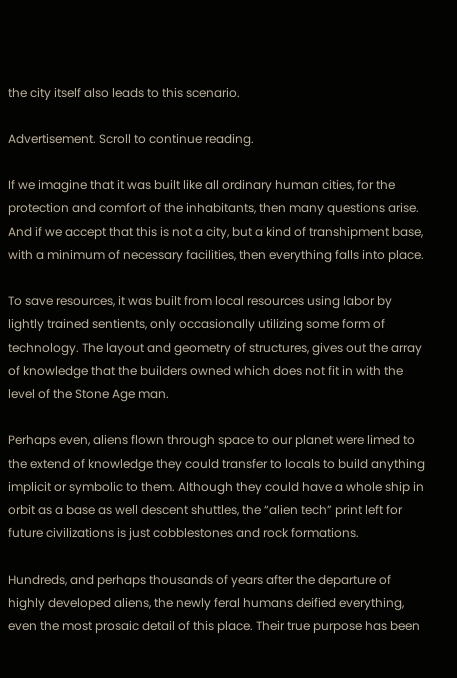the city itself also leads to this scenario.

Advertisement. Scroll to continue reading.

If we imagine that it was built like all ordinary human cities, for the protection and comfort of the inhabitants, then many questions arise. And if we accept that this is not a city, but a kind of transhipment base, with a minimum of necessary facilities, then everything falls into place.

To save resources, it was built from local resources using labor by lightly trained sentients, only occasionally utilizing some form of technology. The layout and geometry of structures, gives out the array of knowledge that the builders owned which does not fit in with the level of the Stone Age man.

Perhaps even, aliens flown through space to our planet were limed to the extend of knowledge they could transfer to locals to build anything implicit or symbolic to them. Although they could have a whole ship in orbit as a base as well descent shuttles, the “alien tech” print left for future civilizations is just cobblestones and rock formations.

Hundreds, and perhaps thousands of years after the departure of highly developed aliens, the newly feral humans deified everything, even the most prosaic detail of this place. Their true purpose has been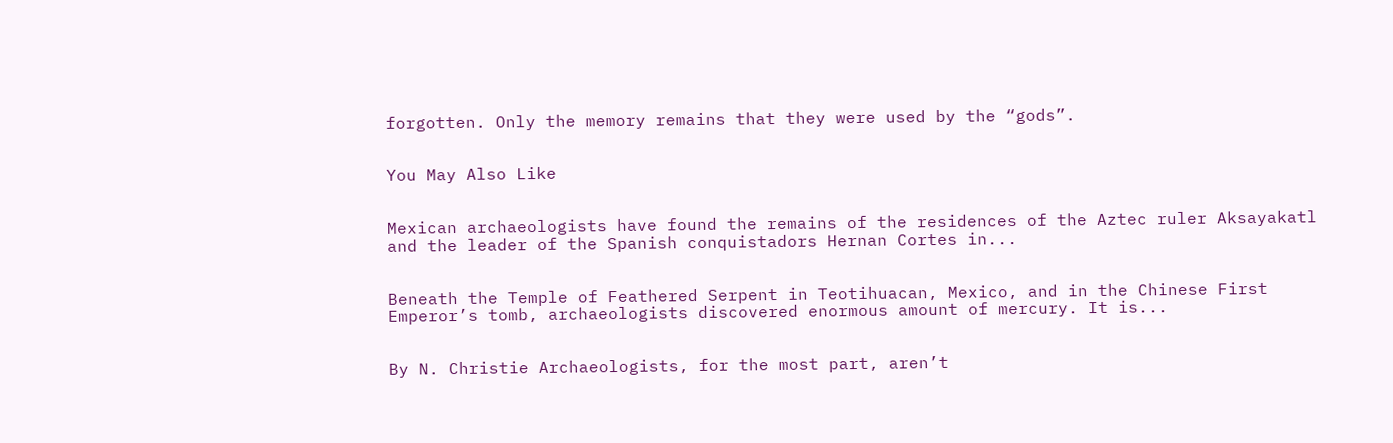forgotten. Only the memory remains that they were used by the “gods”.


You May Also Like


Mexican archaeologists have found the remains of the residences of the Aztec ruler Aksayakatl and the leader of the Spanish conquistadors Hernan Cortes in...


Beneath the Temple of Feathered Serpent in Teotihuacan, Mexico, and in the Chinese First Emperor’s tomb, archaeologists discovered enormous amount of mercury. It is...


By N. Christie Archaeologists, for the most part, aren’t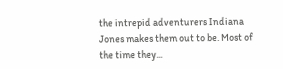the intrepid adventurers Indiana Jones makes them out to be. Most of the time they...